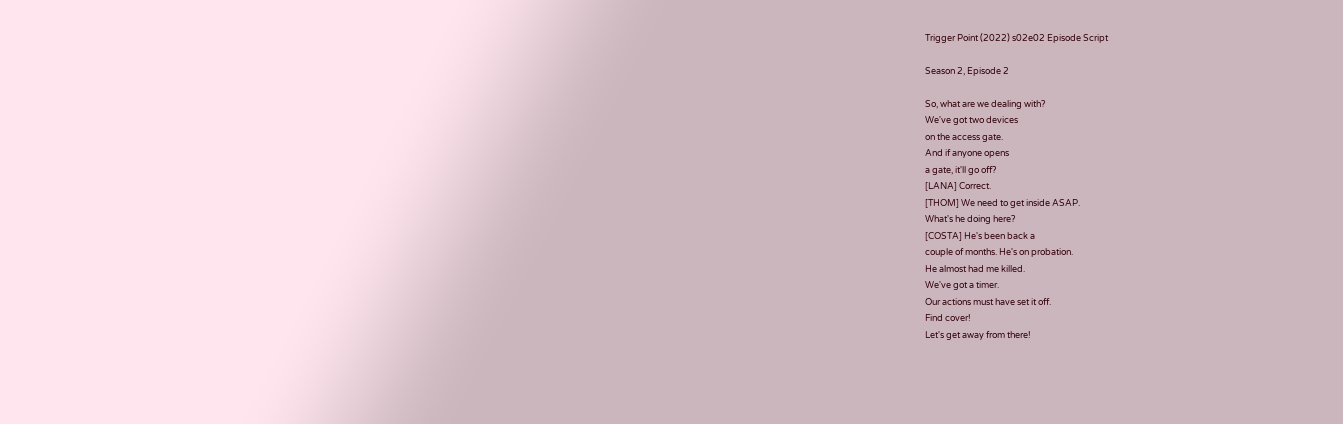Trigger Point (2022) s02e02 Episode Script

Season 2, Episode 2

So, what are we dealing with?
We've got two devices
on the access gate.
And if anyone opens
a gate, it'll go off?
[LANA] Correct.
[THOM] We need to get inside ASAP.
What's he doing here?
[COSTA] He's been back a
couple of months. He's on probation.
He almost had me killed.
We've got a timer.
Our actions must have set it off.
Find cover!
Let's get away from there!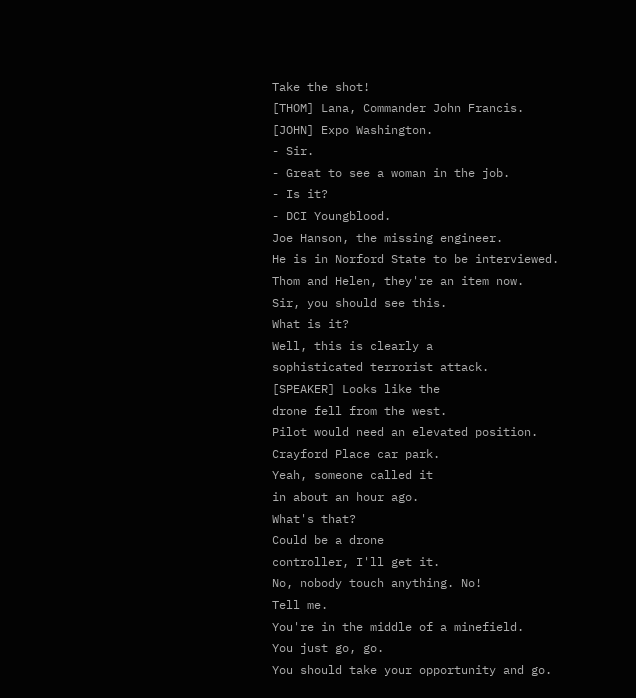Take the shot!
[THOM] Lana, Commander John Francis.
[JOHN] Expo Washington.
- Sir.
- Great to see a woman in the job.
- Is it?
- DCI Youngblood.
Joe Hanson, the missing engineer.
He is in Norford State to be interviewed.
Thom and Helen, they're an item now.
Sir, you should see this.
What is it?
Well, this is clearly a
sophisticated terrorist attack.
[SPEAKER] Looks like the
drone fell from the west.
Pilot would need an elevated position.
Crayford Place car park.
Yeah, someone called it
in about an hour ago.
What's that?
Could be a drone
controller, I'll get it.
No, nobody touch anything. No!
Tell me.
You're in the middle of a minefield.
You just go, go.
You should take your opportunity and go.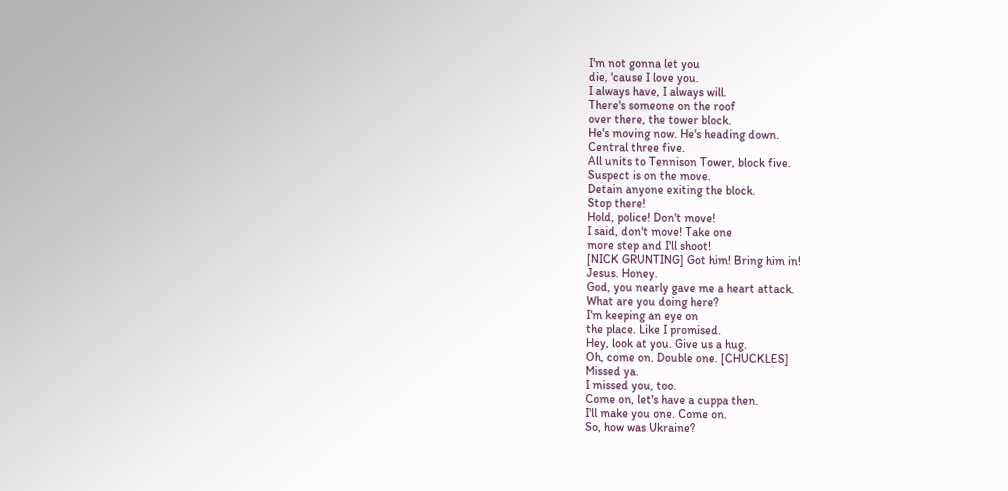I'm not gonna let you
die, 'cause I love you.
I always have, I always will.
There's someone on the roof
over there, the tower block.
He's moving now. He's heading down.
Central three five.
All units to Tennison Tower, block five.
Suspect is on the move.
Detain anyone exiting the block.
Stop there!
Hold, police! Don't move!
I said, don't move! Take one
more step and I'll shoot!
[NICK GRUNTING] Got him! Bring him in!
Jesus. Honey.
God, you nearly gave me a heart attack.
What are you doing here?
I'm keeping an eye on
the place. Like I promised.
Hey, look at you. Give us a hug.
Oh, come on. Double one. [CHUCKLES]
Missed ya.
I missed you, too.
Come on, let's have a cuppa then.
I'll make you one. Come on.
So, how was Ukraine?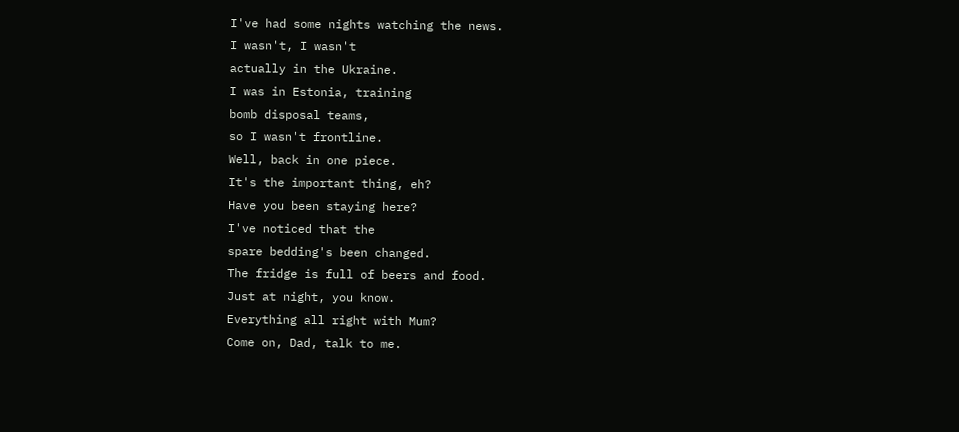I've had some nights watching the news.
I wasn't, I wasn't
actually in the Ukraine.
I was in Estonia, training
bomb disposal teams,
so I wasn't frontline.
Well, back in one piece.
It's the important thing, eh?
Have you been staying here?
I've noticed that the
spare bedding's been changed.
The fridge is full of beers and food.
Just at night, you know.
Everything all right with Mum?
Come on, Dad, talk to me.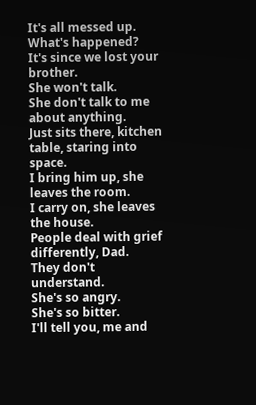It's all messed up.
What's happened?
It's since we lost your brother.
She won't talk.
She don't talk to me about anything.
Just sits there, kitchen
table, staring into space.
I bring him up, she leaves the room.
I carry on, she leaves the house.
People deal with grief differently, Dad.
They don't understand.
She's so angry.
She's so bitter.
I'll tell you, me and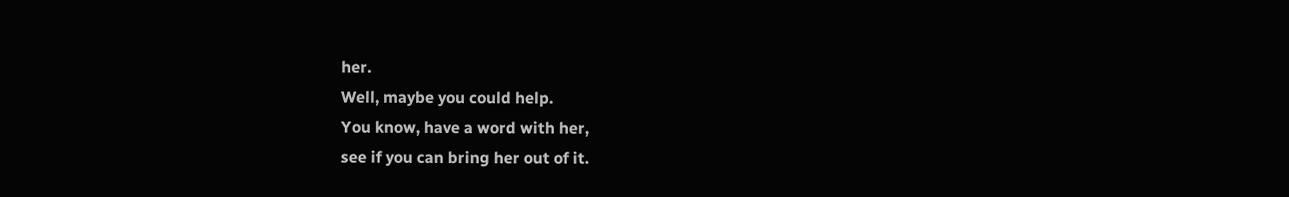her.
Well, maybe you could help.
You know, have a word with her,
see if you can bring her out of it.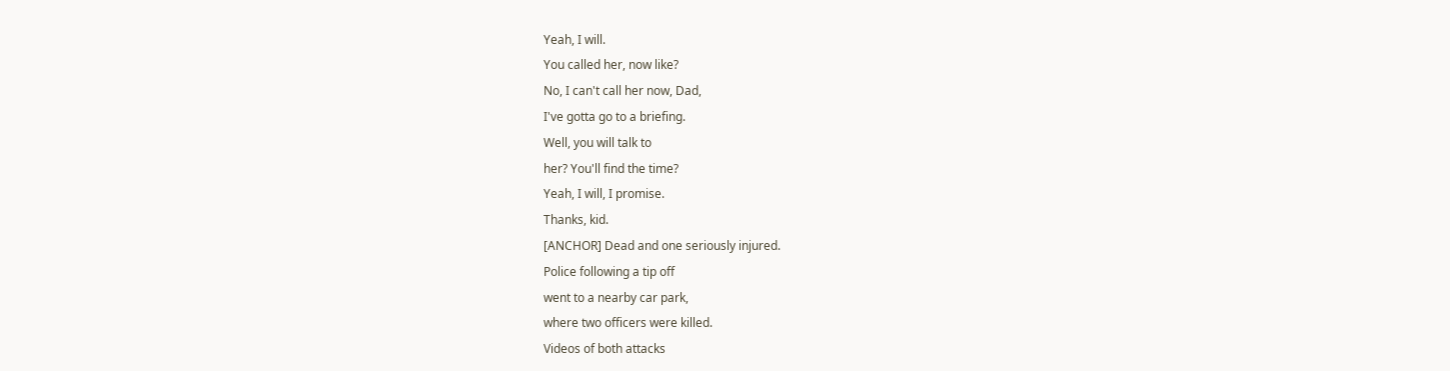Yeah, I will.
You called her, now like?
No, I can't call her now, Dad,
I've gotta go to a briefing.
Well, you will talk to
her? You'll find the time?
Yeah, I will, I promise.
Thanks, kid.
[ANCHOR] Dead and one seriously injured.
Police following a tip off
went to a nearby car park,
where two officers were killed.
Videos of both attacks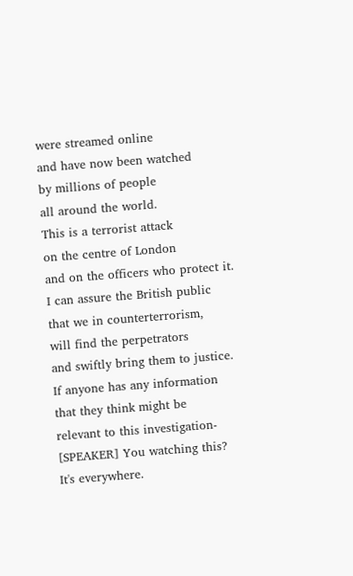were streamed online
and have now been watched
by millions of people
all around the world.
This is a terrorist attack
on the centre of London
and on the officers who protect it.
I can assure the British public
that we in counterterrorism,
will find the perpetrators
and swiftly bring them to justice.
If anyone has any information
that they think might be
relevant to this investigation-
[SPEAKER] You watching this?
It's everywhere.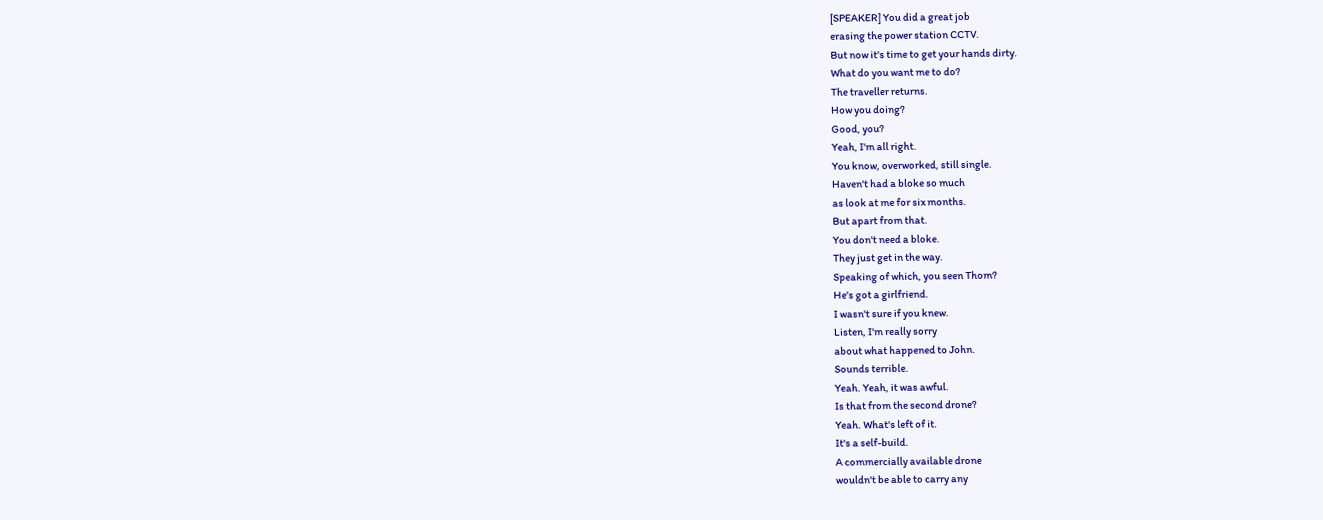[SPEAKER] You did a great job
erasing the power station CCTV.
But now it's time to get your hands dirty.
What do you want me to do?
The traveller returns.
How you doing?
Good, you?
Yeah, I'm all right.
You know, overworked, still single.
Haven't had a bloke so much
as look at me for six months.
But apart from that.
You don't need a bloke.
They just get in the way.
Speaking of which, you seen Thom?
He's got a girlfriend.
I wasn't sure if you knew.
Listen, I'm really sorry
about what happened to John.
Sounds terrible.
Yeah. Yeah, it was awful.
Is that from the second drone?
Yeah. What's left of it.
It's a self-build.
A commercially available drone
wouldn't be able to carry any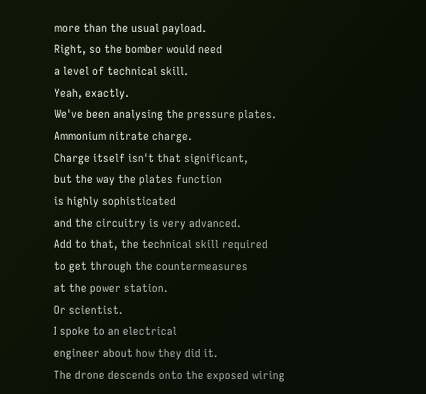more than the usual payload.
Right, so the bomber would need
a level of technical skill.
Yeah, exactly.
We've been analysing the pressure plates.
Ammonium nitrate charge.
Charge itself isn't that significant,
but the way the plates function
is highly sophisticated
and the circuitry is very advanced.
Add to that, the technical skill required
to get through the countermeasures
at the power station.
Or scientist.
I spoke to an electrical
engineer about how they did it.
The drone descends onto the exposed wiring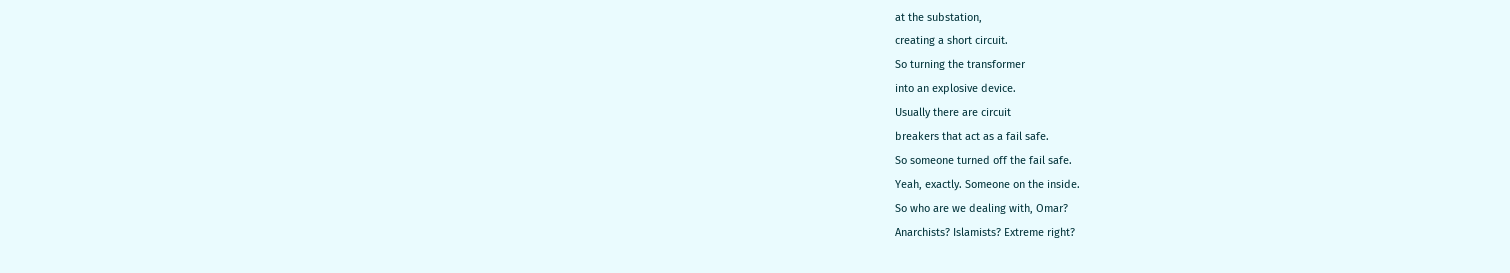at the substation,
creating a short circuit.
So turning the transformer
into an explosive device.
Usually there are circuit
breakers that act as a fail safe.
So someone turned off the fail safe.
Yeah, exactly. Someone on the inside.
So who are we dealing with, Omar?
Anarchists? Islamists? Extreme right?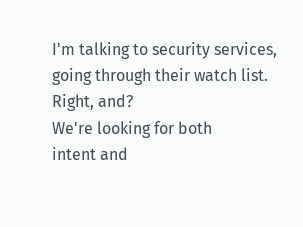I'm talking to security services,
going through their watch list.
Right, and?
We're looking for both
intent and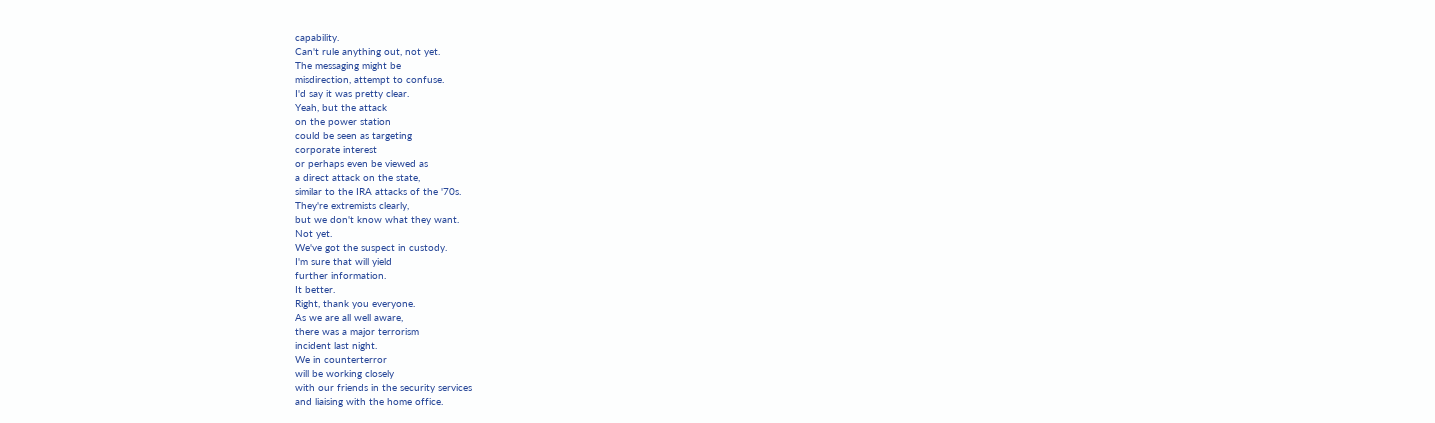capability.
Can't rule anything out, not yet.
The messaging might be
misdirection, attempt to confuse.
I'd say it was pretty clear.
Yeah, but the attack
on the power station
could be seen as targeting
corporate interest
or perhaps even be viewed as
a direct attack on the state,
similar to the IRA attacks of the '70s.
They're extremists clearly,
but we don't know what they want.
Not yet.
We've got the suspect in custody.
I'm sure that will yield
further information.
It better.
Right, thank you everyone.
As we are all well aware,
there was a major terrorism
incident last night.
We in counterterror
will be working closely
with our friends in the security services
and liaising with the home office.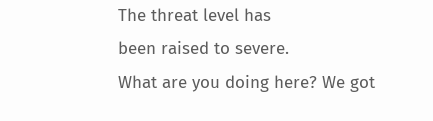The threat level has
been raised to severe.
What are you doing here? We got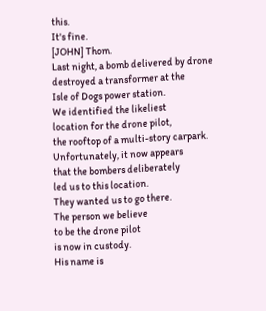this.
It's fine.
[JOHN] Thom.
Last night, a bomb delivered by drone
destroyed a transformer at the
Isle of Dogs power station.
We identified the likeliest
location for the drone pilot,
the rooftop of a multi-story carpark.
Unfortunately, it now appears
that the bombers deliberately
led us to this location.
They wanted us to go there.
The person we believe
to be the drone pilot
is now in custody.
His name is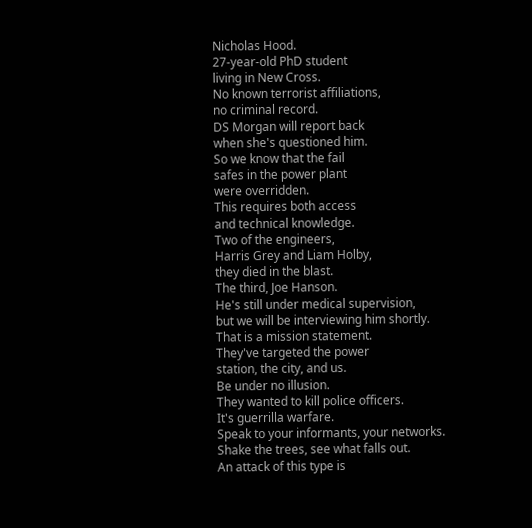Nicholas Hood.
27-year-old PhD student
living in New Cross.
No known terrorist affiliations,
no criminal record.
DS Morgan will report back
when she's questioned him.
So we know that the fail
safes in the power plant
were overridden.
This requires both access
and technical knowledge.
Two of the engineers,
Harris Grey and Liam Holby,
they died in the blast.
The third, Joe Hanson.
He's still under medical supervision,
but we will be interviewing him shortly.
That is a mission statement.
They've targeted the power
station, the city, and us.
Be under no illusion.
They wanted to kill police officers.
It's guerrilla warfare.
Speak to your informants, your networks.
Shake the trees, see what falls out.
An attack of this type is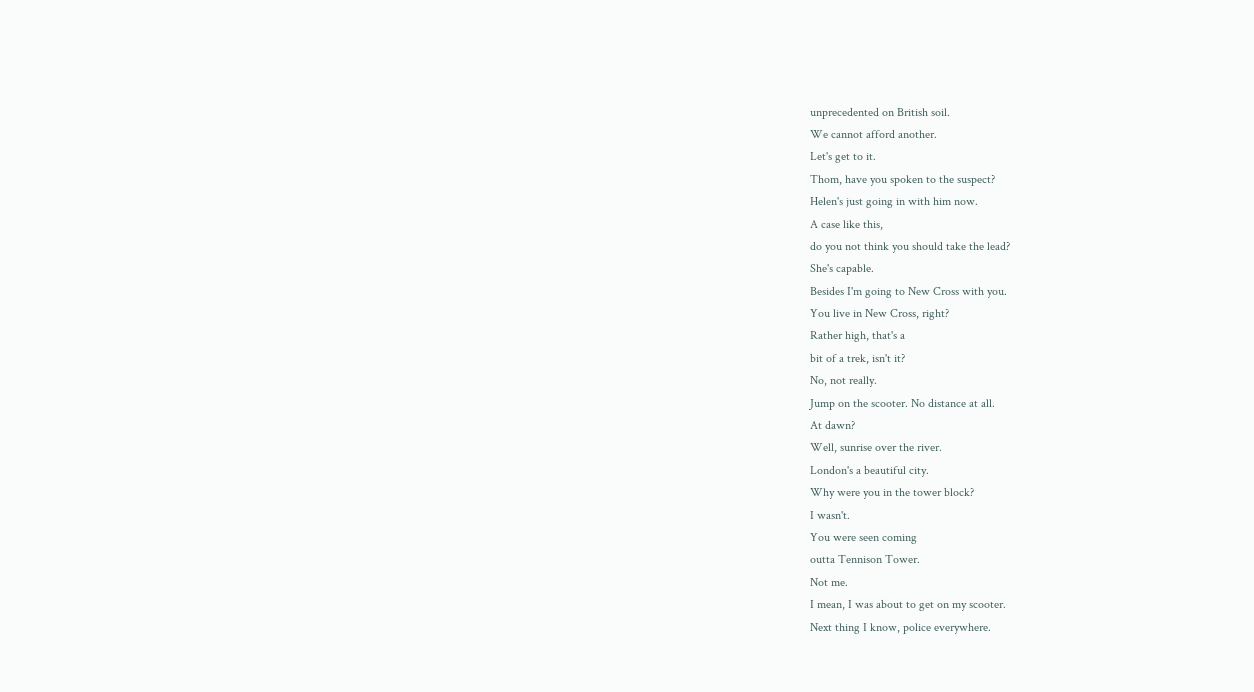unprecedented on British soil.
We cannot afford another.
Let's get to it.
Thom, have you spoken to the suspect?
Helen's just going in with him now.
A case like this,
do you not think you should take the lead?
She's capable.
Besides I'm going to New Cross with you.
You live in New Cross, right?
Rather high, that's a
bit of a trek, isn't it?
No, not really.
Jump on the scooter. No distance at all.
At dawn?
Well, sunrise over the river.
London's a beautiful city.
Why were you in the tower block?
I wasn't.
You were seen coming
outta Tennison Tower.
Not me.
I mean, I was about to get on my scooter.
Next thing I know, police everywhere.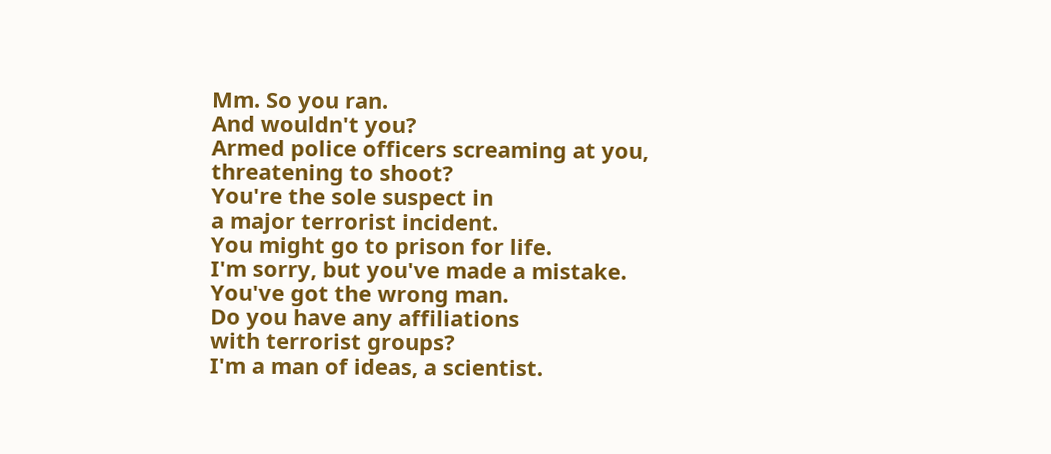Mm. So you ran.
And wouldn't you?
Armed police officers screaming at you,
threatening to shoot?
You're the sole suspect in
a major terrorist incident.
You might go to prison for life.
I'm sorry, but you've made a mistake.
You've got the wrong man.
Do you have any affiliations
with terrorist groups?
I'm a man of ideas, a scientist.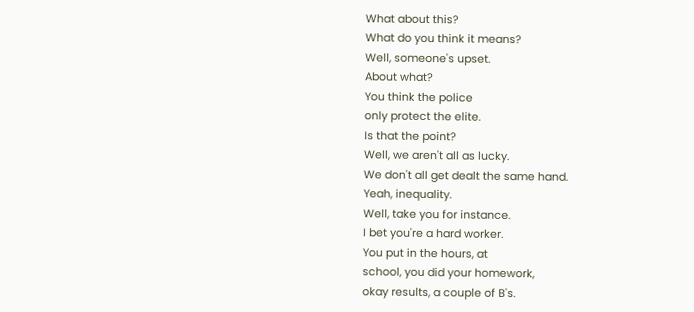What about this?
What do you think it means?
Well, someone's upset.
About what?
You think the police
only protect the elite.
Is that the point?
Well, we aren't all as lucky.
We don't all get dealt the same hand.
Yeah, inequality.
Well, take you for instance.
I bet you're a hard worker.
You put in the hours, at
school, you did your homework,
okay results, a couple of B's.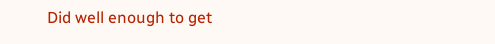Did well enough to get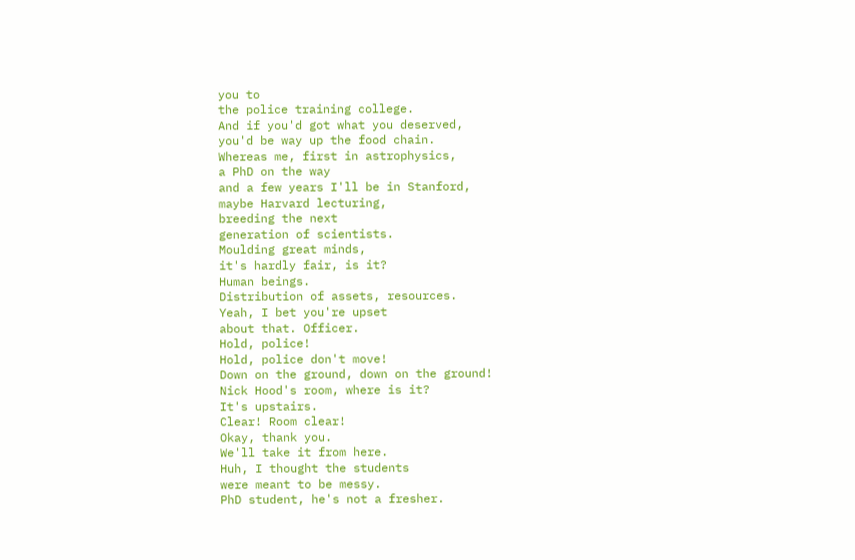you to
the police training college.
And if you'd got what you deserved,
you'd be way up the food chain.
Whereas me, first in astrophysics,
a PhD on the way
and a few years I'll be in Stanford,
maybe Harvard lecturing,
breeding the next
generation of scientists.
Moulding great minds,
it's hardly fair, is it?
Human beings.
Distribution of assets, resources.
Yeah, I bet you're upset
about that. Officer.
Hold, police!
Hold, police don't move!
Down on the ground, down on the ground!
Nick Hood's room, where is it?
It's upstairs.
Clear! Room clear!
Okay, thank you.
We'll take it from here.
Huh, I thought the students
were meant to be messy.
PhD student, he's not a fresher.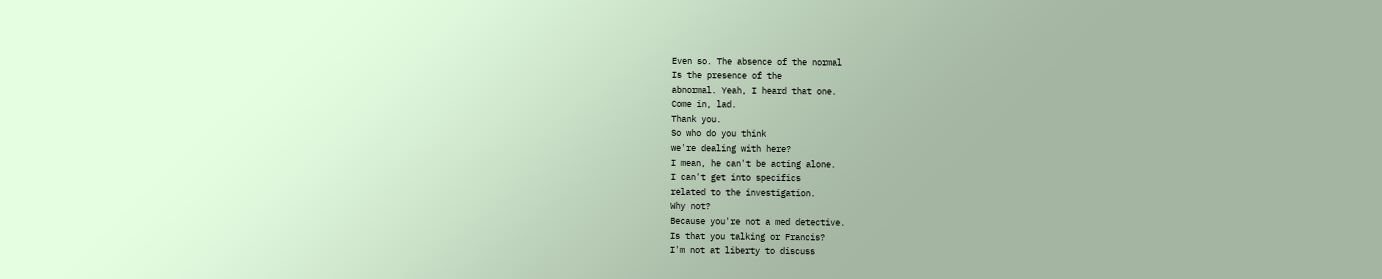Even so. The absence of the normal
Is the presence of the
abnormal. Yeah, I heard that one.
Come in, lad.
Thank you.
So who do you think
we're dealing with here?
I mean, he can't be acting alone.
I can't get into specifics
related to the investigation.
Why not?
Because you're not a med detective.
Is that you talking or Francis?
I'm not at liberty to discuss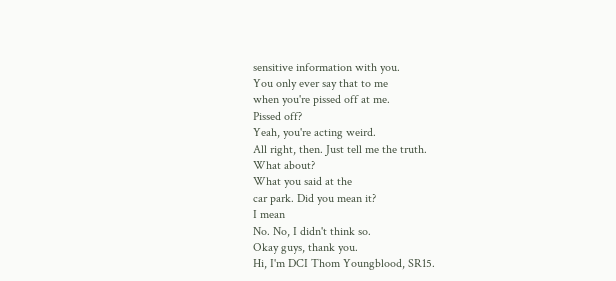sensitive information with you.
You only ever say that to me
when you're pissed off at me.
Pissed off?
Yeah, you're acting weird.
All right, then. Just tell me the truth.
What about?
What you said at the
car park. Did you mean it?
I mean
No. No, I didn't think so.
Okay guys, thank you.
Hi, I'm DCI Thom Youngblood, SR15.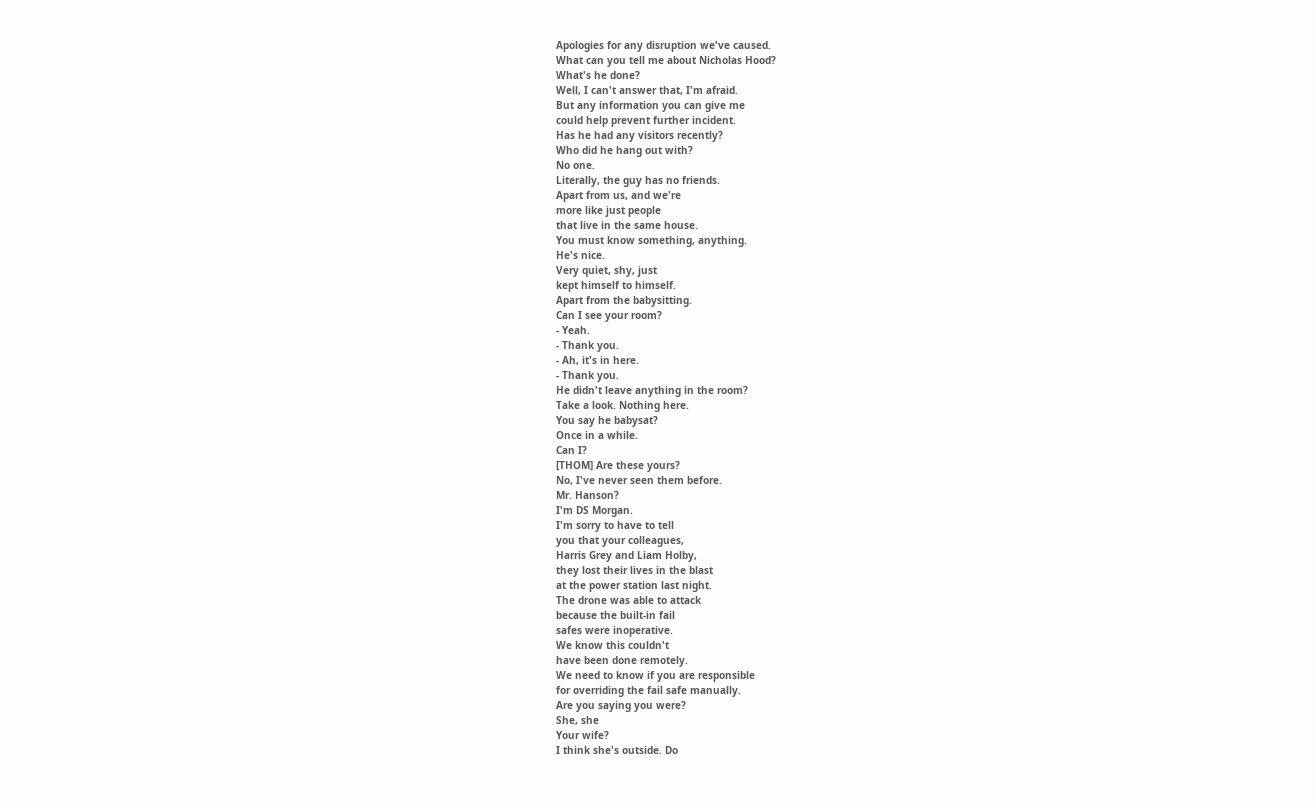Apologies for any disruption we've caused.
What can you tell me about Nicholas Hood?
What's he done?
Well, I can't answer that, I'm afraid.
But any information you can give me
could help prevent further incident.
Has he had any visitors recently?
Who did he hang out with?
No one.
Literally, the guy has no friends.
Apart from us, and we're
more like just people
that live in the same house.
You must know something, anything.
He's nice.
Very quiet, shy, just
kept himself to himself.
Apart from the babysitting.
Can I see your room?
- Yeah.
- Thank you.
- Ah, it's in here.
- Thank you.
He didn't leave anything in the room?
Take a look. Nothing here.
You say he babysat?
Once in a while.
Can I?
[THOM] Are these yours?
No, I've never seen them before.
Mr. Hanson?
I'm DS Morgan.
I'm sorry to have to tell
you that your colleagues,
Harris Grey and Liam Holby,
they lost their lives in the blast
at the power station last night.
The drone was able to attack
because the built-in fail
safes were inoperative.
We know this couldn't
have been done remotely.
We need to know if you are responsible
for overriding the fail safe manually.
Are you saying you were?
She, she
Your wife?
I think she's outside. Do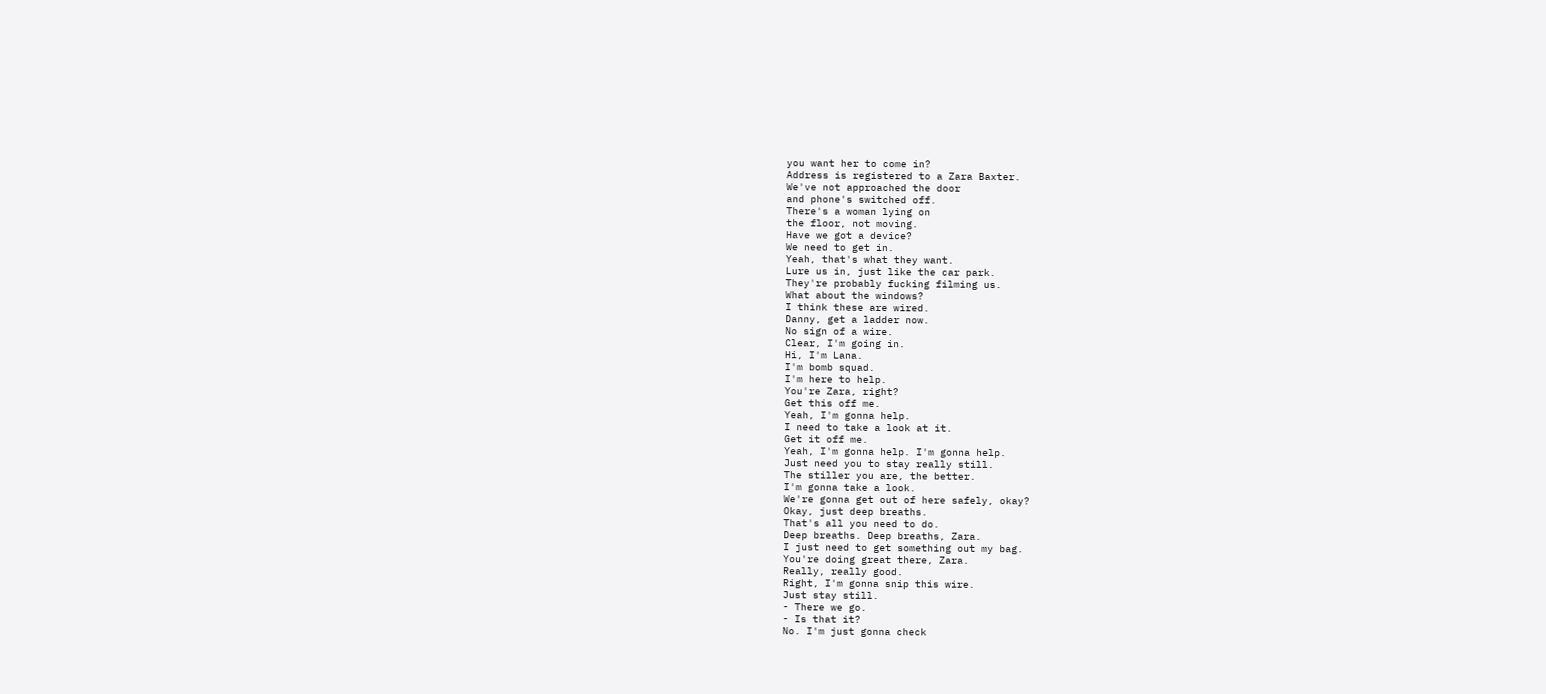you want her to come in?
Address is registered to a Zara Baxter.
We've not approached the door
and phone's switched off.
There's a woman lying on
the floor, not moving.
Have we got a device?
We need to get in.
Yeah, that's what they want.
Lure us in, just like the car park.
They're probably fucking filming us.
What about the windows?
I think these are wired.
Danny, get a ladder now.
No sign of a wire.
Clear, I'm going in.
Hi, I'm Lana.
I'm bomb squad.
I'm here to help.
You're Zara, right?
Get this off me.
Yeah, I'm gonna help.
I need to take a look at it.
Get it off me.
Yeah, I'm gonna help. I'm gonna help.
Just need you to stay really still.
The stiller you are, the better.
I'm gonna take a look.
We're gonna get out of here safely, okay?
Okay, just deep breaths.
That's all you need to do.
Deep breaths. Deep breaths, Zara.
I just need to get something out my bag.
You're doing great there, Zara.
Really, really good.
Right, I'm gonna snip this wire.
Just stay still.
- There we go.
- Is that it?
No. I'm just gonna check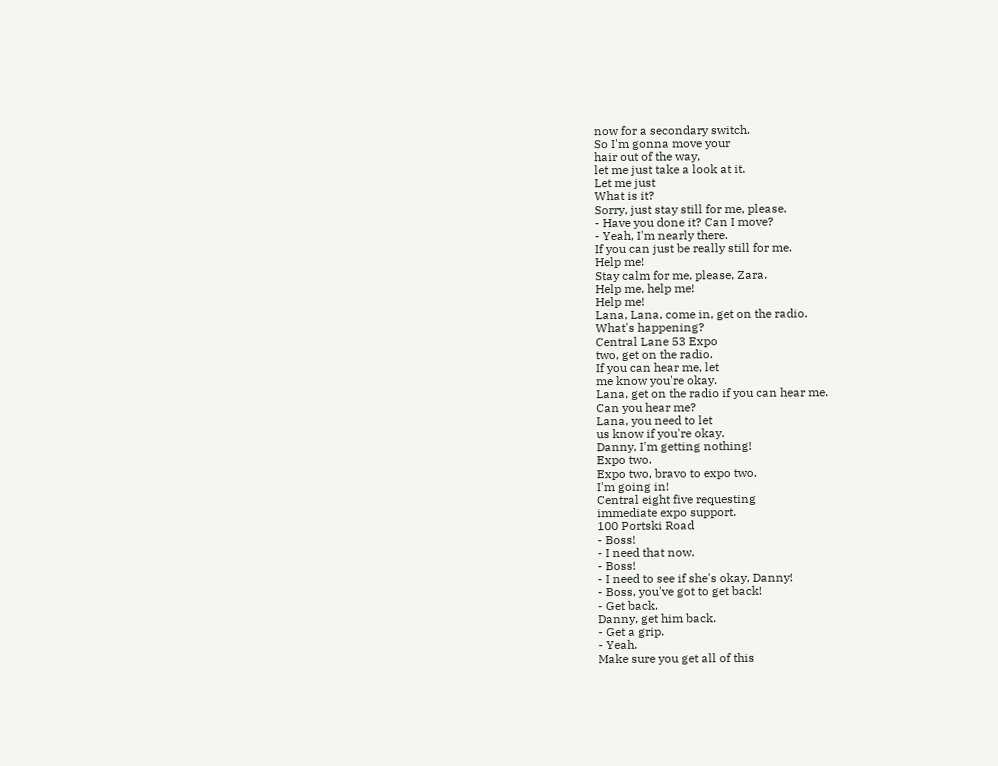now for a secondary switch.
So I'm gonna move your
hair out of the way,
let me just take a look at it.
Let me just
What is it?
Sorry, just stay still for me, please.
- Have you done it? Can I move?
- Yeah, I'm nearly there.
If you can just be really still for me.
Help me!
Stay calm for me, please, Zara.
Help me, help me!
Help me!
Lana, Lana, come in, get on the radio.
What's happening?
Central Lane 53 Expo
two, get on the radio.
If you can hear me, let
me know you're okay.
Lana, get on the radio if you can hear me.
Can you hear me?
Lana, you need to let
us know if you're okay.
Danny, I'm getting nothing!
Expo two.
Expo two, bravo to expo two.
I'm going in!
Central eight five requesting
immediate expo support.
100 Portski Road
- Boss!
- I need that now.
- Boss!
- I need to see if she's okay, Danny!
- Boss, you've got to get back!
- Get back.
Danny, get him back.
- Get a grip.
- Yeah.
Make sure you get all of this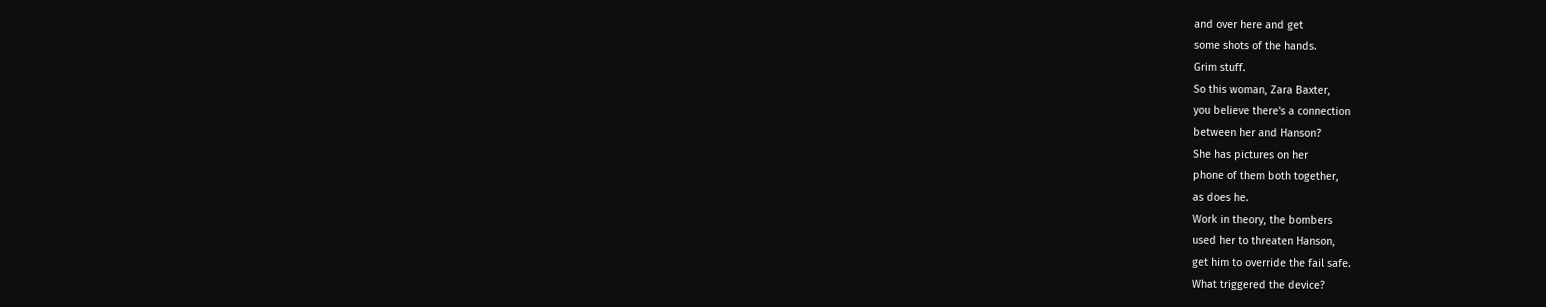and over here and get
some shots of the hands.
Grim stuff.
So this woman, Zara Baxter,
you believe there's a connection
between her and Hanson?
She has pictures on her
phone of them both together,
as does he.
Work in theory, the bombers
used her to threaten Hanson,
get him to override the fail safe.
What triggered the device?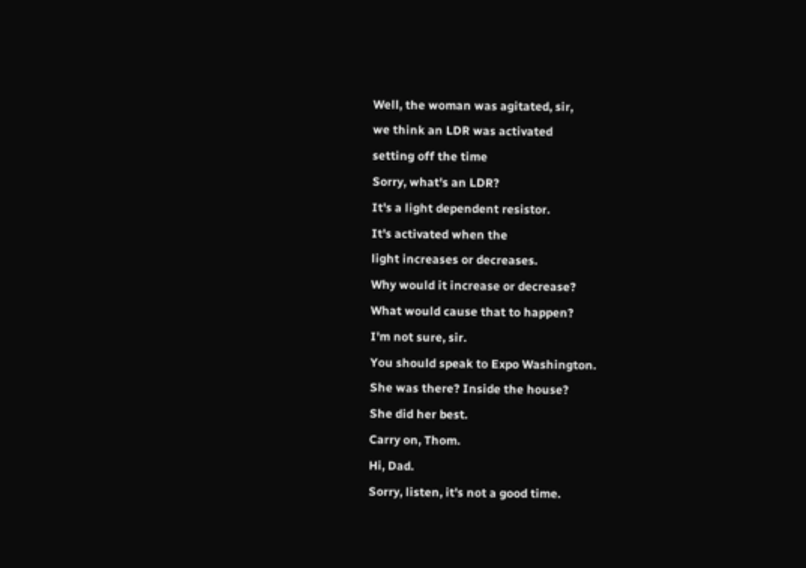Well, the woman was agitated, sir,
we think an LDR was activated
setting off the time
Sorry, what's an LDR?
It's a light dependent resistor.
It's activated when the
light increases or decreases.
Why would it increase or decrease?
What would cause that to happen?
I'm not sure, sir.
You should speak to Expo Washington.
She was there? Inside the house?
She did her best.
Carry on, Thom.
Hi, Dad.
Sorry, listen, it's not a good time.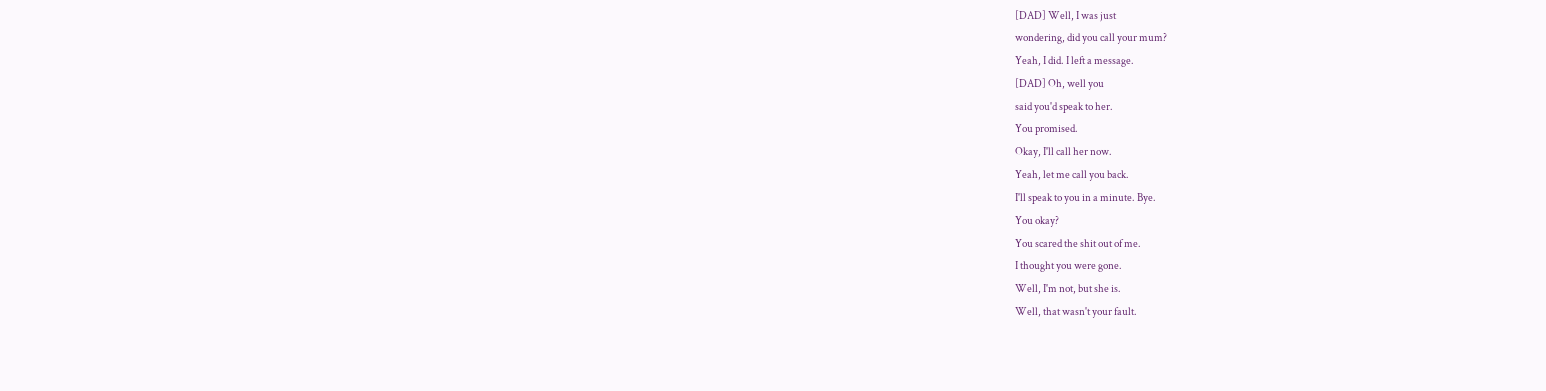[DAD] Well, I was just
wondering, did you call your mum?
Yeah, I did. I left a message.
[DAD] Oh, well you
said you'd speak to her.
You promised.
Okay, I'll call her now.
Yeah, let me call you back.
I'll speak to you in a minute. Bye.
You okay?
You scared the shit out of me.
I thought you were gone.
Well, I'm not, but she is.
Well, that wasn't your fault.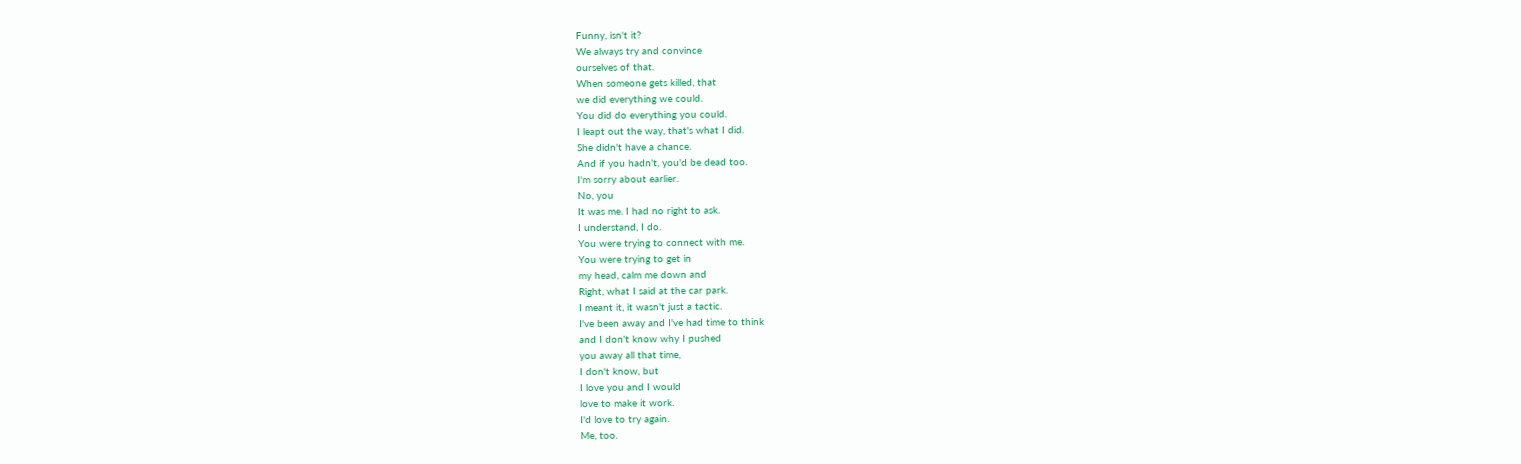Funny, isn't it?
We always try and convince
ourselves of that.
When someone gets killed, that
we did everything we could.
You did do everything you could.
I leapt out the way, that's what I did.
She didn't have a chance.
And if you hadn't, you'd be dead too.
I'm sorry about earlier.
No, you
It was me. I had no right to ask.
I understand, I do.
You were trying to connect with me.
You were trying to get in
my head, calm me down and
Right, what I said at the car park.
I meant it, it wasn't just a tactic.
I've been away and I've had time to think
and I don't know why I pushed
you away all that time,
I don't know, but
I love you and I would
love to make it work.
I'd love to try again.
Me, too.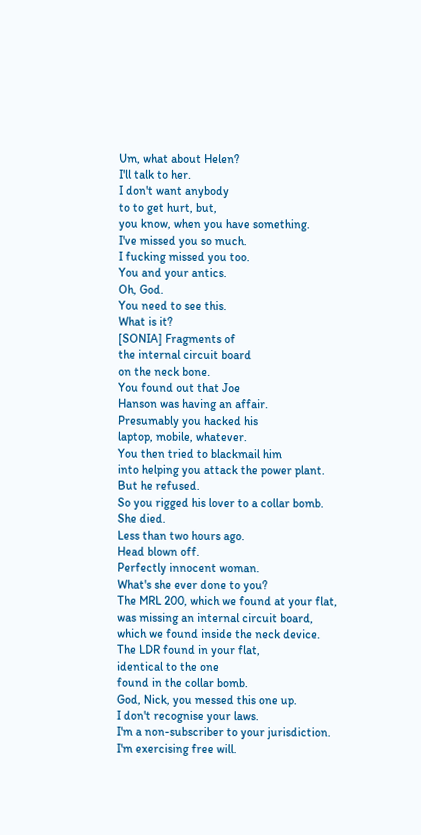Um, what about Helen?
I'll talk to her.
I don't want anybody
to to get hurt, but,
you know, when you have something.
I've missed you so much.
I fucking missed you too.
You and your antics.
Oh, God.
You need to see this.
What is it?
[SONIA] Fragments of
the internal circuit board
on the neck bone.
You found out that Joe
Hanson was having an affair.
Presumably you hacked his
laptop, mobile, whatever.
You then tried to blackmail him
into helping you attack the power plant.
But he refused.
So you rigged his lover to a collar bomb.
She died.
Less than two hours ago.
Head blown off.
Perfectly innocent woman.
What's she ever done to you?
The MRL 200, which we found at your flat,
was missing an internal circuit board,
which we found inside the neck device.
The LDR found in your flat,
identical to the one
found in the collar bomb.
God, Nick, you messed this one up.
I don't recognise your laws.
I'm a non-subscriber to your jurisdiction.
I'm exercising free will.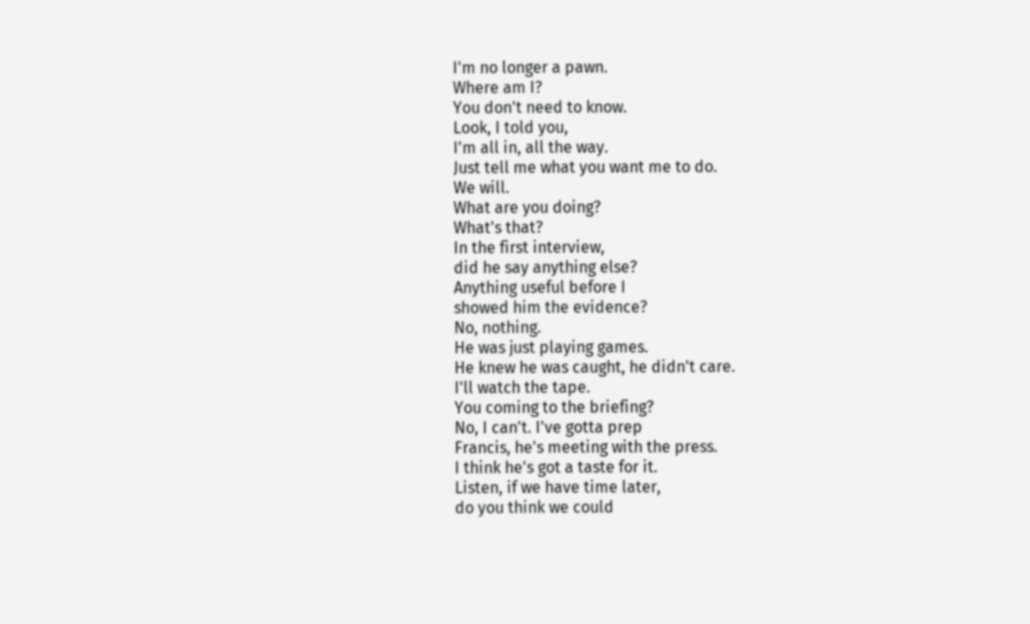I'm no longer a pawn.
Where am I?
You don't need to know.
Look, I told you,
I'm all in, all the way.
Just tell me what you want me to do.
We will.
What are you doing?
What's that?
In the first interview,
did he say anything else?
Anything useful before I
showed him the evidence?
No, nothing.
He was just playing games.
He knew he was caught, he didn't care.
I'll watch the tape.
You coming to the briefing?
No, I can't. I've gotta prep
Francis, he's meeting with the press.
I think he's got a taste for it.
Listen, if we have time later,
do you think we could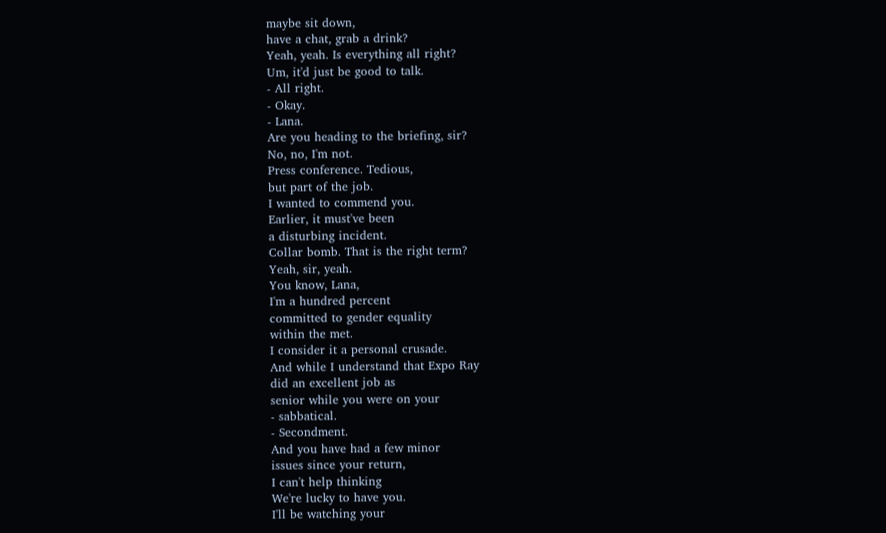maybe sit down,
have a chat, grab a drink?
Yeah, yeah. Is everything all right?
Um, it'd just be good to talk.
- All right.
- Okay.
- Lana.
Are you heading to the briefing, sir?
No, no, I'm not.
Press conference. Tedious,
but part of the job.
I wanted to commend you.
Earlier, it must've been
a disturbing incident.
Collar bomb. That is the right term?
Yeah, sir, yeah.
You know, Lana,
I'm a hundred percent
committed to gender equality
within the met.
I consider it a personal crusade.
And while I understand that Expo Ray
did an excellent job as
senior while you were on your
- sabbatical.
- Secondment.
And you have had a few minor
issues since your return,
I can't help thinking
We're lucky to have you.
I'll be watching your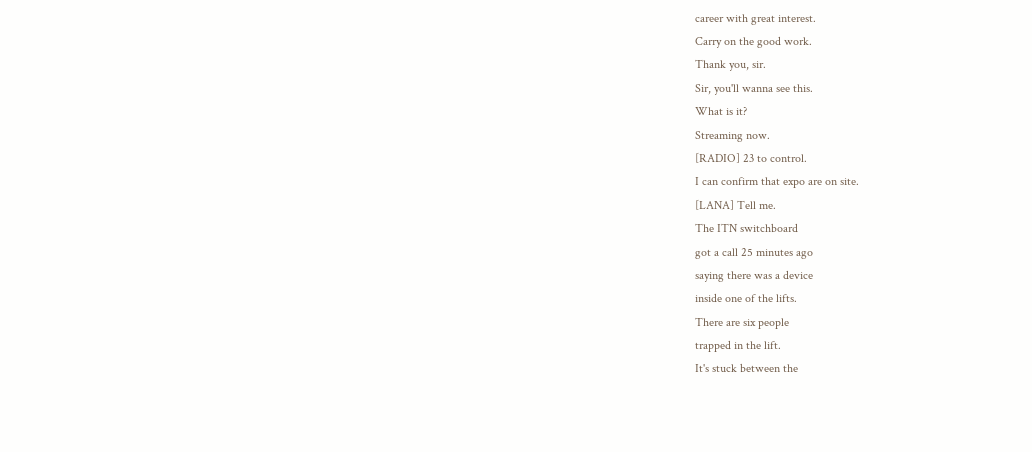career with great interest.
Carry on the good work.
Thank you, sir.
Sir, you'll wanna see this.
What is it?
Streaming now.
[RADIO] 23 to control.
I can confirm that expo are on site.
[LANA] Tell me.
The ITN switchboard
got a call 25 minutes ago
saying there was a device
inside one of the lifts.
There are six people
trapped in the lift.
It's stuck between the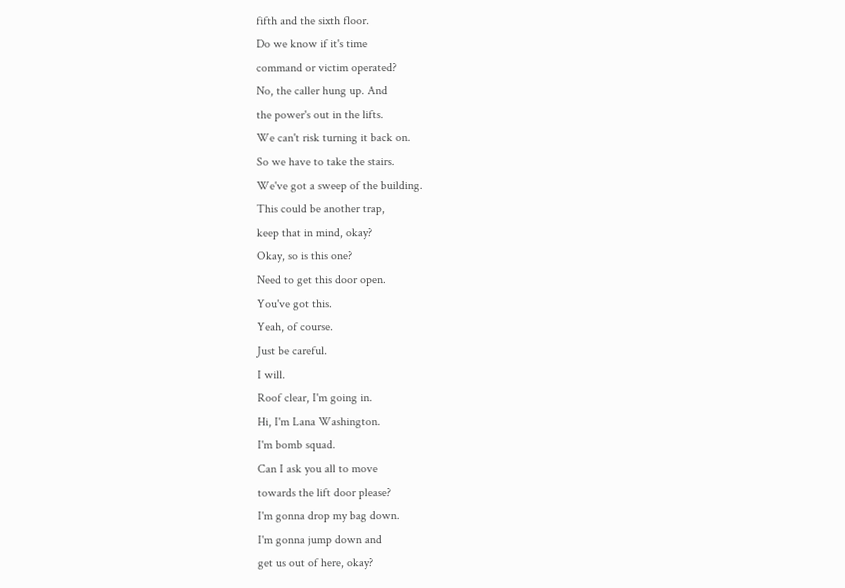fifth and the sixth floor.
Do we know if it's time
command or victim operated?
No, the caller hung up. And
the power's out in the lifts.
We can't risk turning it back on.
So we have to take the stairs.
We've got a sweep of the building.
This could be another trap,
keep that in mind, okay?
Okay, so is this one?
Need to get this door open.
You've got this.
Yeah, of course.
Just be careful.
I will.
Roof clear, I'm going in.
Hi, I'm Lana Washington.
I'm bomb squad.
Can I ask you all to move
towards the lift door please?
I'm gonna drop my bag down.
I'm gonna jump down and
get us out of here, okay?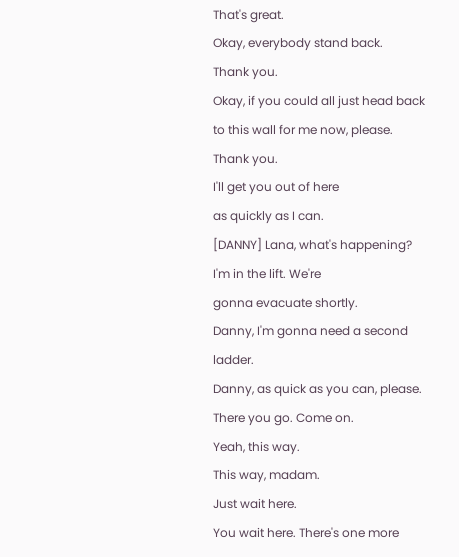That's great.
Okay, everybody stand back.
Thank you.
Okay, if you could all just head back
to this wall for me now, please.
Thank you.
I'll get you out of here
as quickly as I can.
[DANNY] Lana, what's happening?
I'm in the lift. We're
gonna evacuate shortly.
Danny, I'm gonna need a second ladder.
Danny, as quick as you can, please.
There you go. Come on.
Yeah, this way.
This way, madam.
Just wait here.
You wait here. There's one more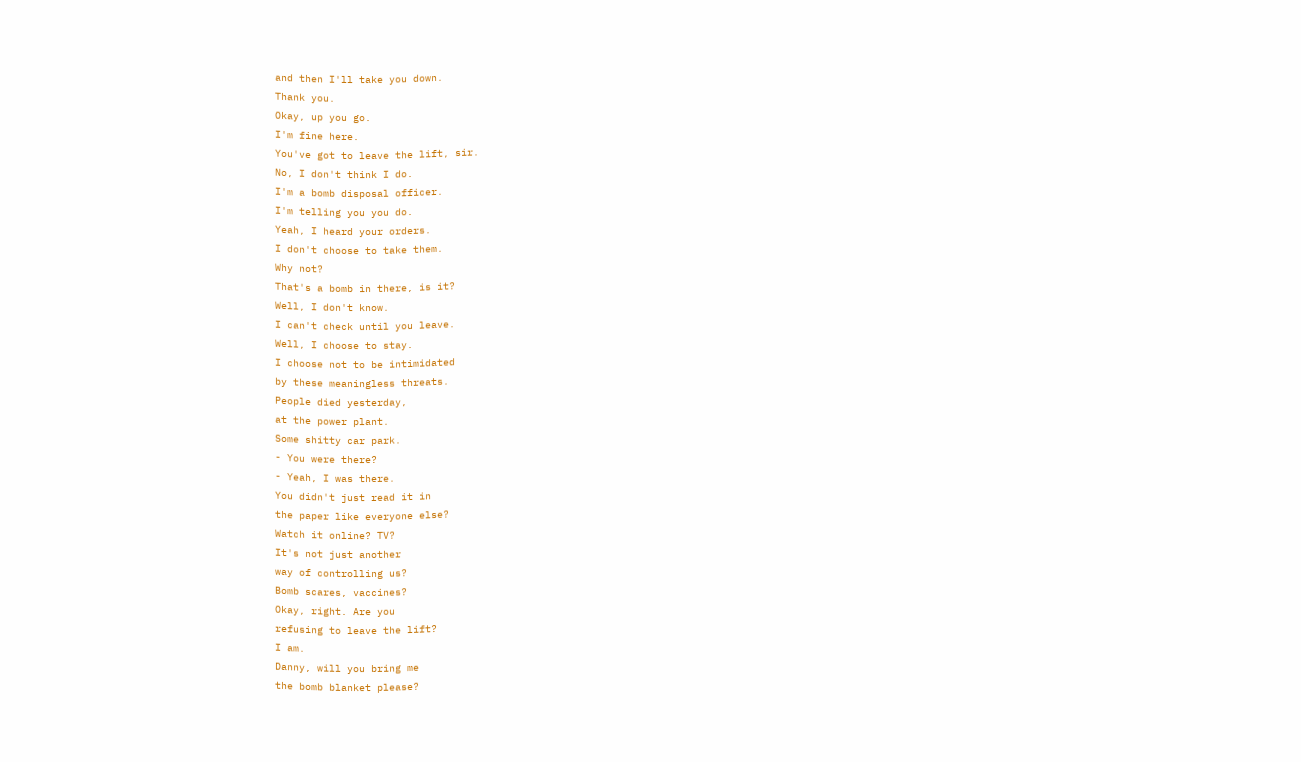and then I'll take you down.
Thank you.
Okay, up you go.
I'm fine here.
You've got to leave the lift, sir.
No, I don't think I do.
I'm a bomb disposal officer.
I'm telling you you do.
Yeah, I heard your orders.
I don't choose to take them.
Why not?
That's a bomb in there, is it?
Well, I don't know.
I can't check until you leave.
Well, I choose to stay.
I choose not to be intimidated
by these meaningless threats.
People died yesterday,
at the power plant.
Some shitty car park.
- You were there?
- Yeah, I was there.
You didn't just read it in
the paper like everyone else?
Watch it online? TV?
It's not just another
way of controlling us?
Bomb scares, vaccines?
Okay, right. Are you
refusing to leave the lift?
I am.
Danny, will you bring me
the bomb blanket please?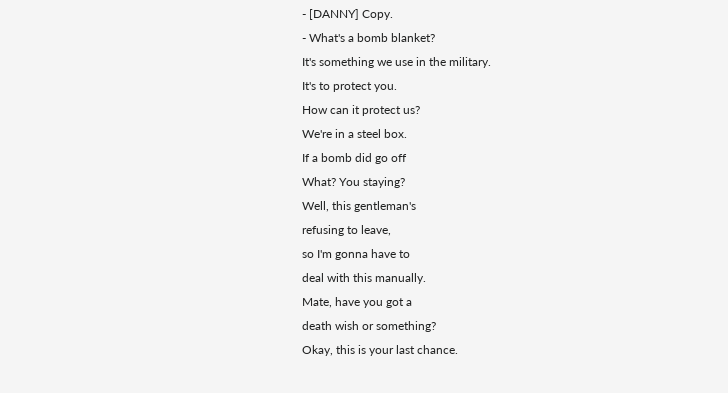- [DANNY] Copy.
- What's a bomb blanket?
It's something we use in the military.
It's to protect you.
How can it protect us?
We're in a steel box.
If a bomb did go off
What? You staying?
Well, this gentleman's
refusing to leave,
so I'm gonna have to
deal with this manually.
Mate, have you got a
death wish or something?
Okay, this is your last chance.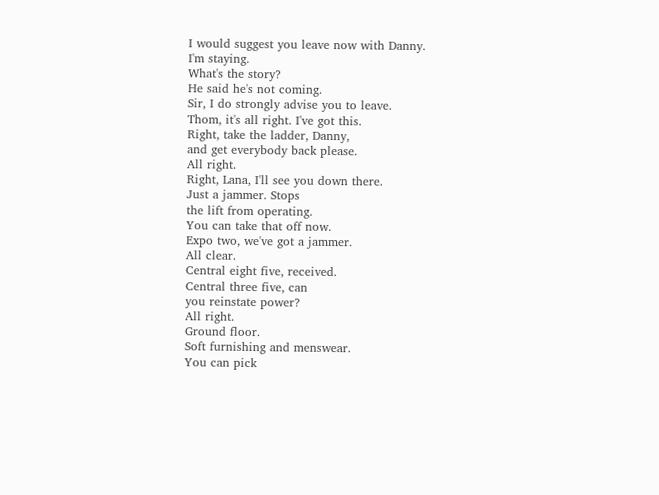I would suggest you leave now with Danny.
I'm staying.
What's the story?
He said he's not coming.
Sir, I do strongly advise you to leave.
Thom, it's all right. I've got this.
Right, take the ladder, Danny,
and get everybody back please.
All right.
Right, Lana, I'll see you down there.
Just a jammer. Stops
the lift from operating.
You can take that off now.
Expo two, we've got a jammer.
All clear.
Central eight five, received.
Central three five, can
you reinstate power?
All right.
Ground floor.
Soft furnishing and menswear.
You can pick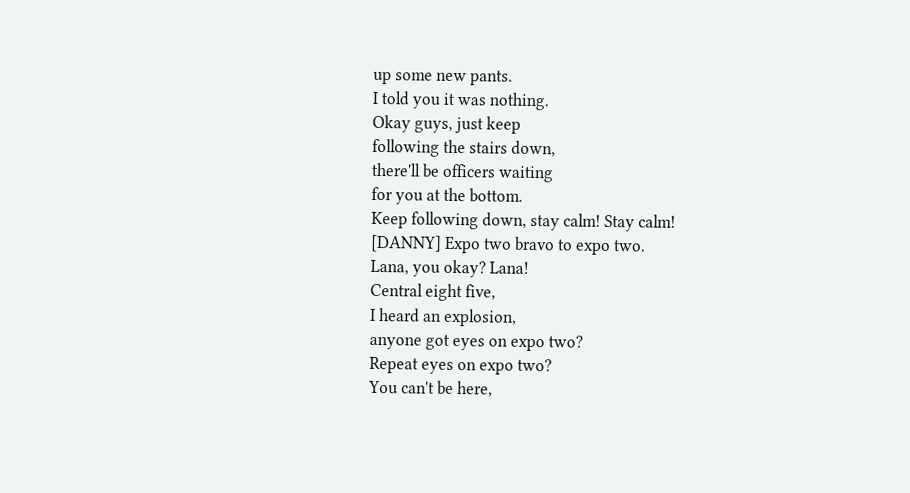up some new pants.
I told you it was nothing.
Okay guys, just keep
following the stairs down,
there'll be officers waiting
for you at the bottom.
Keep following down, stay calm! Stay calm!
[DANNY] Expo two bravo to expo two.
Lana, you okay? Lana!
Central eight five,
I heard an explosion,
anyone got eyes on expo two?
Repeat eyes on expo two?
You can't be here,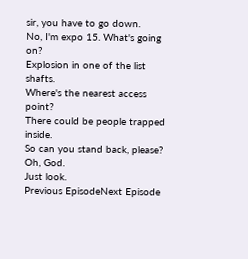sir, you have to go down.
No, I'm expo 15. What's going on?
Explosion in one of the list shafts.
Where's the nearest access point?
There could be people trapped inside.
So can you stand back, please?
Oh, God.
Just look.
Previous EpisodeNext Episode